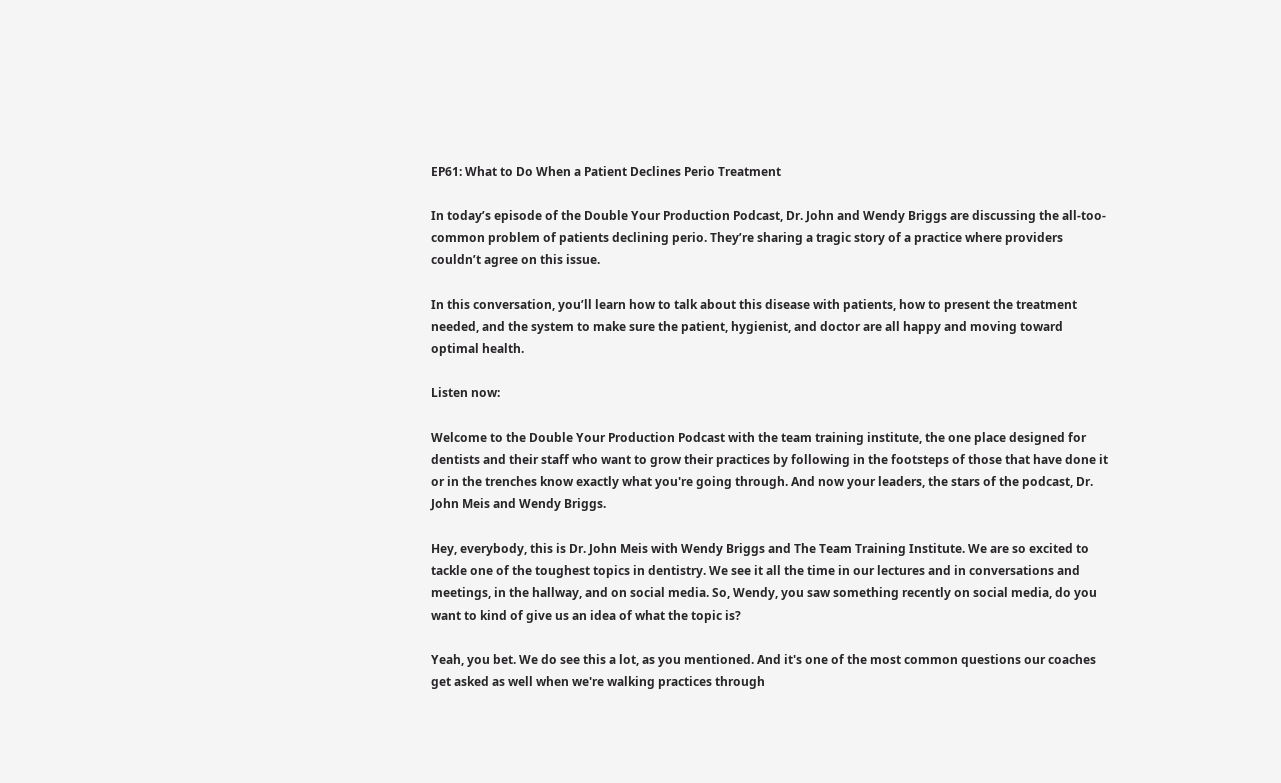EP61: What to Do When a Patient Declines Perio Treatment

In today’s episode of the Double Your Production Podcast, Dr. John and Wendy Briggs are discussing the all-too-common problem of patients declining perio. They’re sharing a tragic story of a practice where providers couldn’t agree on this issue.

In this conversation, you’ll learn how to talk about this disease with patients, how to present the treatment needed, and the system to make sure the patient, hygienist, and doctor are all happy and moving toward optimal health.

Listen now:

Welcome to the Double Your Production Podcast with the team training institute, the one place designed for dentists and their staff who want to grow their practices by following in the footsteps of those that have done it or in the trenches know exactly what you're going through. And now your leaders, the stars of the podcast, Dr. John Meis and Wendy Briggs.

Hey, everybody, this is Dr. John Meis with Wendy Briggs and The Team Training Institute. We are so excited to tackle one of the toughest topics in dentistry. We see it all the time in our lectures and in conversations and meetings, in the hallway, and on social media. So, Wendy, you saw something recently on social media, do you want to kind of give us an idea of what the topic is?

Yeah, you bet. We do see this a lot, as you mentioned. And it's one of the most common questions our coaches get asked as well when we're walking practices through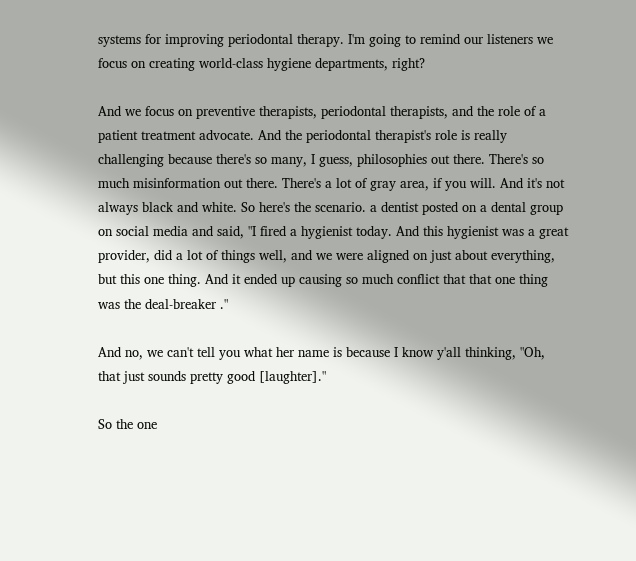systems for improving periodontal therapy. I'm going to remind our listeners we focus on creating world-class hygiene departments, right?

And we focus on preventive therapists, periodontal therapists, and the role of a patient treatment advocate. And the periodontal therapist's role is really challenging because there's so many, I guess, philosophies out there. There's so much misinformation out there. There's a lot of gray area, if you will. And it's not always black and white. So here's the scenario. a dentist posted on a dental group on social media and said, "I fired a hygienist today. And this hygienist was a great provider, did a lot of things well, and we were aligned on just about everything, but this one thing. And it ended up causing so much conflict that that one thing was the deal-breaker ."

And no, we can't tell you what her name is because I know y'all thinking, "Oh, that just sounds pretty good [laughter]."

So the one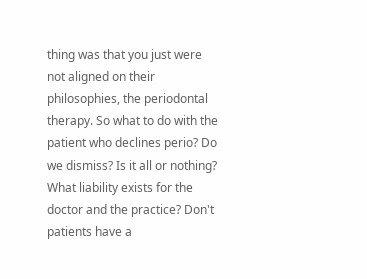thing was that you just were not aligned on their philosophies, the periodontal therapy. So what to do with the patient who declines perio? Do we dismiss? Is it all or nothing? What liability exists for the doctor and the practice? Don't patients have a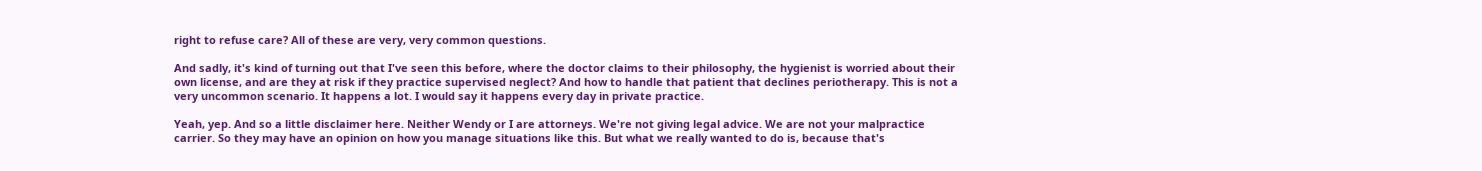right to refuse care? All of these are very, very common questions.

And sadly, it's kind of turning out that I've seen this before, where the doctor claims to their philosophy, the hygienist is worried about their own license, and are they at risk if they practice supervised neglect? And how to handle that patient that declines periotherapy. This is not a very uncommon scenario. It happens a lot. I would say it happens every day in private practice.

Yeah, yep. And so a little disclaimer here. Neither Wendy or I are attorneys. We're not giving legal advice. We are not your malpractice carrier. So they may have an opinion on how you manage situations like this. But what we really wanted to do is, because that's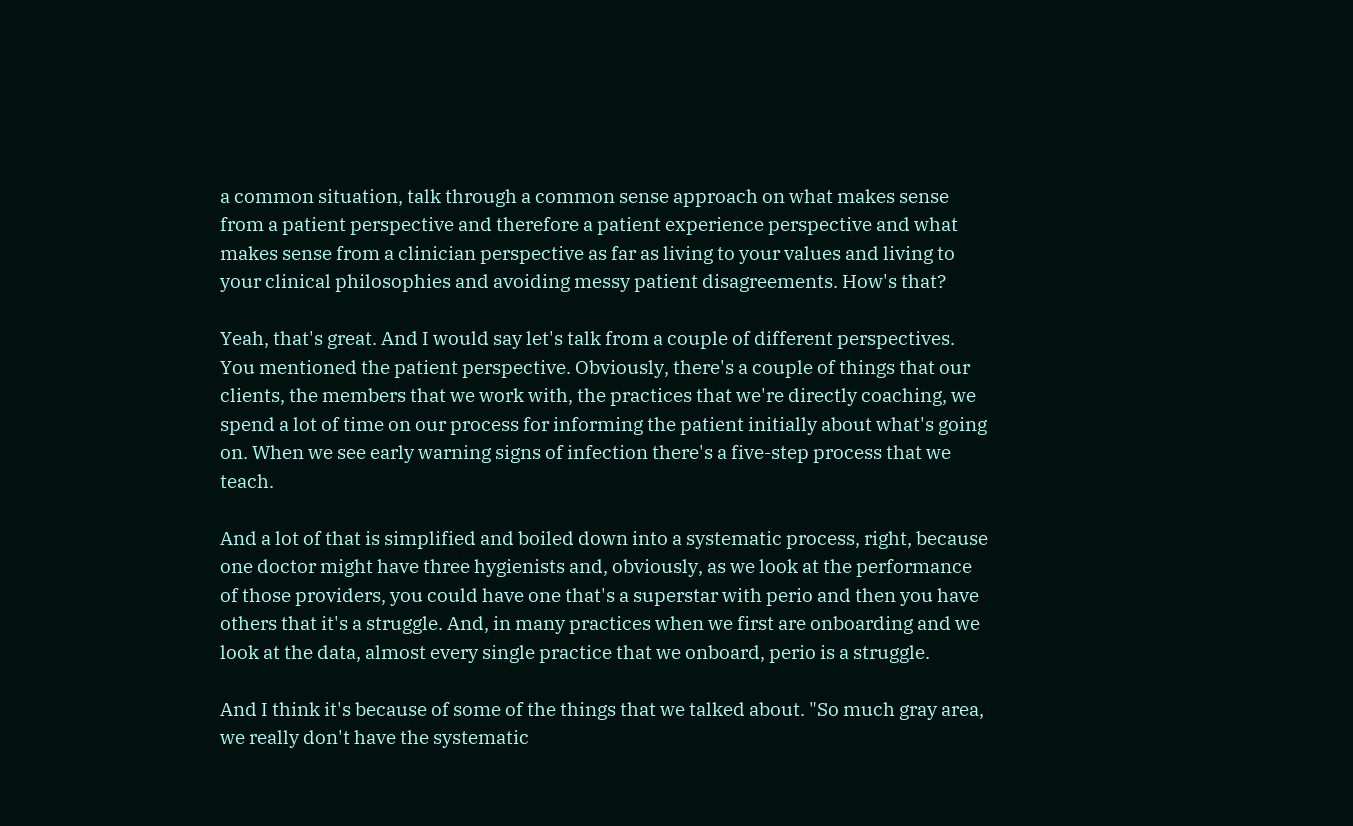a common situation, talk through a common sense approach on what makes sense from a patient perspective and therefore a patient experience perspective and what makes sense from a clinician perspective as far as living to your values and living to your clinical philosophies and avoiding messy patient disagreements. How's that?

Yeah, that's great. And I would say let's talk from a couple of different perspectives. You mentioned the patient perspective. Obviously, there's a couple of things that our clients, the members that we work with, the practices that we're directly coaching, we spend a lot of time on our process for informing the patient initially about what's going on. When we see early warning signs of infection there's a five-step process that we teach.

And a lot of that is simplified and boiled down into a systematic process, right, because one doctor might have three hygienists and, obviously, as we look at the performance of those providers, you could have one that's a superstar with perio and then you have others that it's a struggle. And, in many practices when we first are onboarding and we look at the data, almost every single practice that we onboard, perio is a struggle.

And I think it's because of some of the things that we talked about. "So much gray area, we really don't have the systematic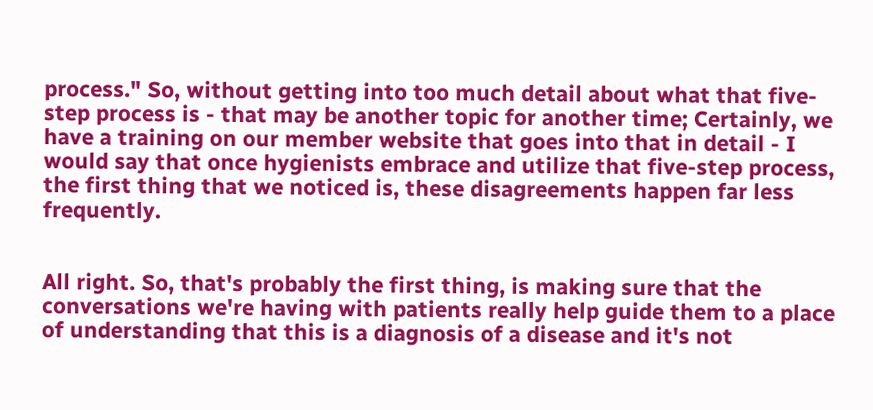process." So, without getting into too much detail about what that five-step process is - that may be another topic for another time; Certainly, we have a training on our member website that goes into that in detail - I would say that once hygienists embrace and utilize that five-step process, the first thing that we noticed is, these disagreements happen far less frequently.


All right. So, that's probably the first thing, is making sure that the conversations we're having with patients really help guide them to a place of understanding that this is a diagnosis of a disease and it's not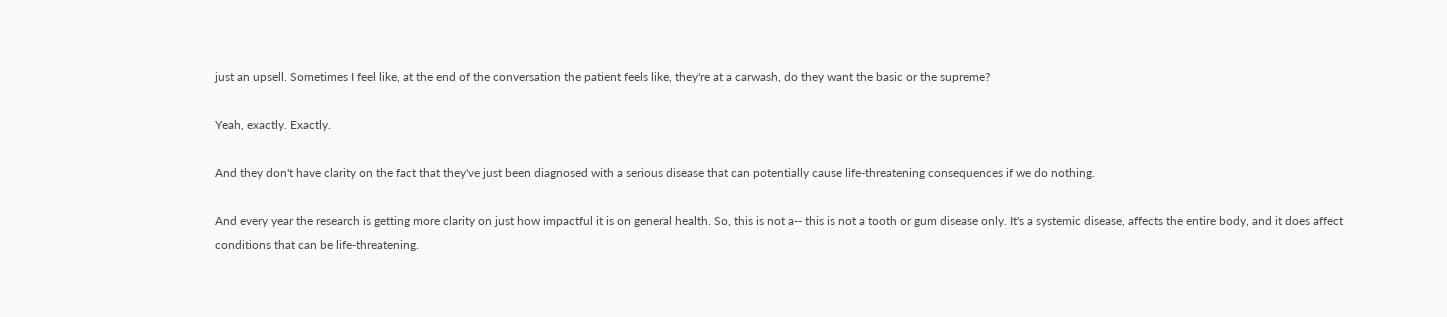just an upsell. Sometimes I feel like, at the end of the conversation the patient feels like, they're at a carwash, do they want the basic or the supreme?

Yeah, exactly. Exactly.

And they don't have clarity on the fact that they've just been diagnosed with a serious disease that can potentially cause life-threatening consequences if we do nothing.

And every year the research is getting more clarity on just how impactful it is on general health. So, this is not a-- this is not a tooth or gum disease only. It's a systemic disease, affects the entire body, and it does affect conditions that can be life-threatening.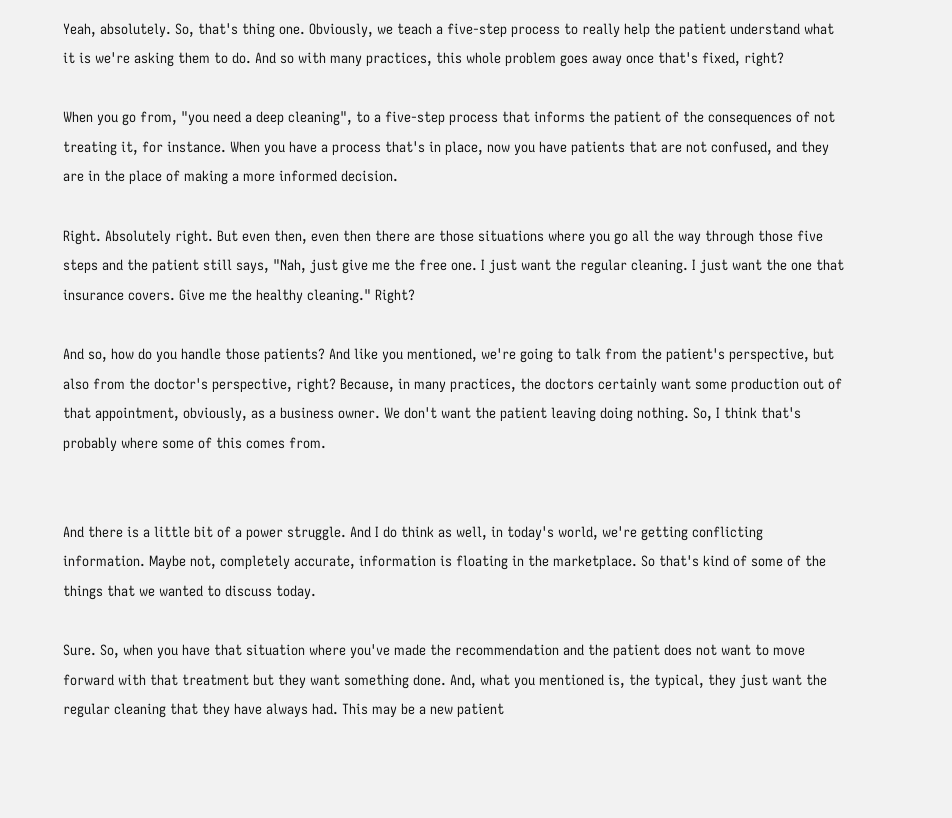Yeah, absolutely. So, that's thing one. Obviously, we teach a five-step process to really help the patient understand what it is we're asking them to do. And so with many practices, this whole problem goes away once that's fixed, right?

When you go from, "you need a deep cleaning", to a five-step process that informs the patient of the consequences of not treating it, for instance. When you have a process that's in place, now you have patients that are not confused, and they are in the place of making a more informed decision.

Right. Absolutely right. But even then, even then there are those situations where you go all the way through those five steps and the patient still says, "Nah, just give me the free one. I just want the regular cleaning. I just want the one that insurance covers. Give me the healthy cleaning." Right?

And so, how do you handle those patients? And like you mentioned, we're going to talk from the patient's perspective, but also from the doctor's perspective, right? Because, in many practices, the doctors certainly want some production out of that appointment, obviously, as a business owner. We don't want the patient leaving doing nothing. So, I think that's probably where some of this comes from.


And there is a little bit of a power struggle. And I do think as well, in today's world, we're getting conflicting information. Maybe not, completely accurate, information is floating in the marketplace. So that's kind of some of the things that we wanted to discuss today.

Sure. So, when you have that situation where you've made the recommendation and the patient does not want to move forward with that treatment but they want something done. And, what you mentioned is, the typical, they just want the regular cleaning that they have always had. This may be a new patient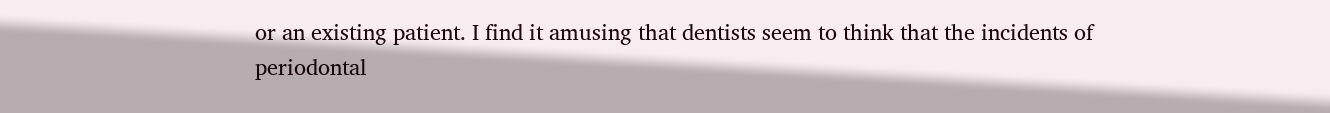or an existing patient. I find it amusing that dentists seem to think that the incidents of periodontal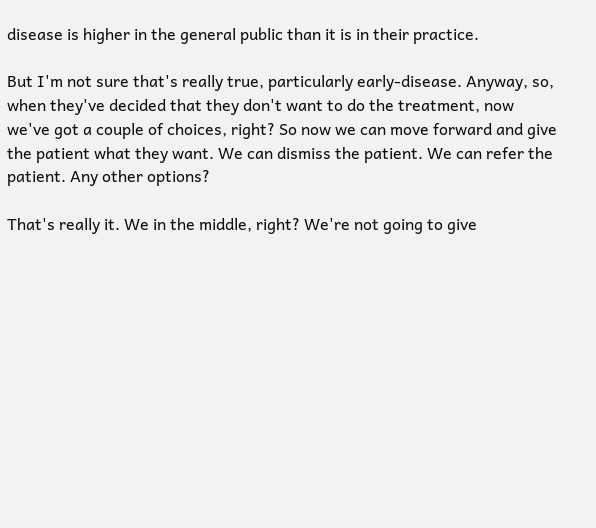disease is higher in the general public than it is in their practice.

But I'm not sure that's really true, particularly early-disease. Anyway, so, when they've decided that they don't want to do the treatment, now we've got a couple of choices, right? So now we can move forward and give the patient what they want. We can dismiss the patient. We can refer the patient. Any other options?

That's really it. We in the middle, right? We're not going to give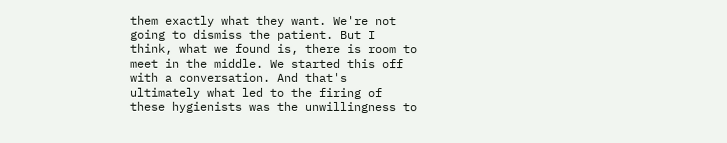them exactly what they want. We're not going to dismiss the patient. But I think, what we found is, there is room to meet in the middle. We started this off with a conversation. And that's ultimately what led to the firing of these hygienists was the unwillingness to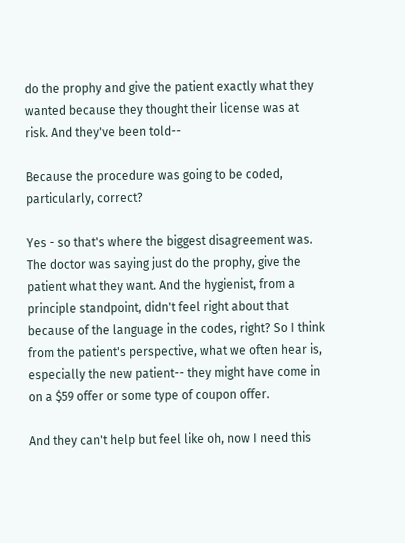do the prophy and give the patient exactly what they wanted because they thought their license was at risk. And they've been told--

Because the procedure was going to be coded, particularly, correct?

Yes - so that's where the biggest disagreement was. The doctor was saying just do the prophy, give the patient what they want. And the hygienist, from a principle standpoint, didn't feel right about that because of the language in the codes, right? So I think from the patient's perspective, what we often hear is, especially the new patient-- they might have come in on a $59 offer or some type of coupon offer.

And they can't help but feel like oh, now I need this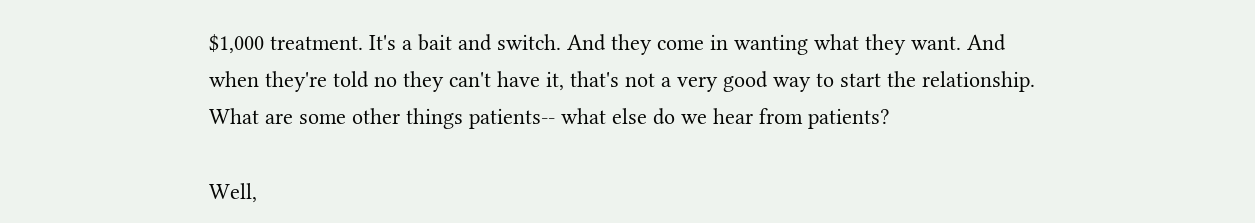$1,000 treatment. It's a bait and switch. And they come in wanting what they want. And when they're told no they can't have it, that's not a very good way to start the relationship. What are some other things patients-- what else do we hear from patients?

Well,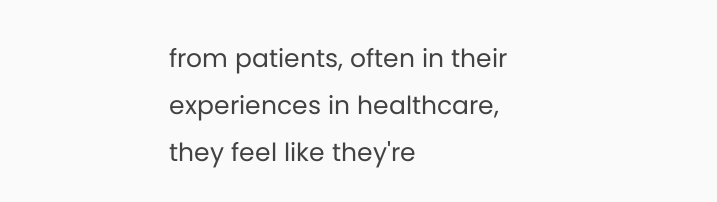from patients, often in their experiences in healthcare, they feel like they're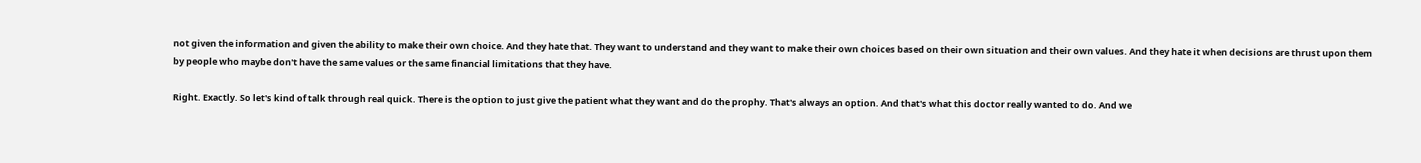not given the information and given the ability to make their own choice. And they hate that. They want to understand and they want to make their own choices based on their own situation and their own values. And they hate it when decisions are thrust upon them by people who maybe don't have the same values or the same financial limitations that they have.

Right. Exactly. So let's kind of talk through real quick. There is the option to just give the patient what they want and do the prophy. That's always an option. And that's what this doctor really wanted to do. And we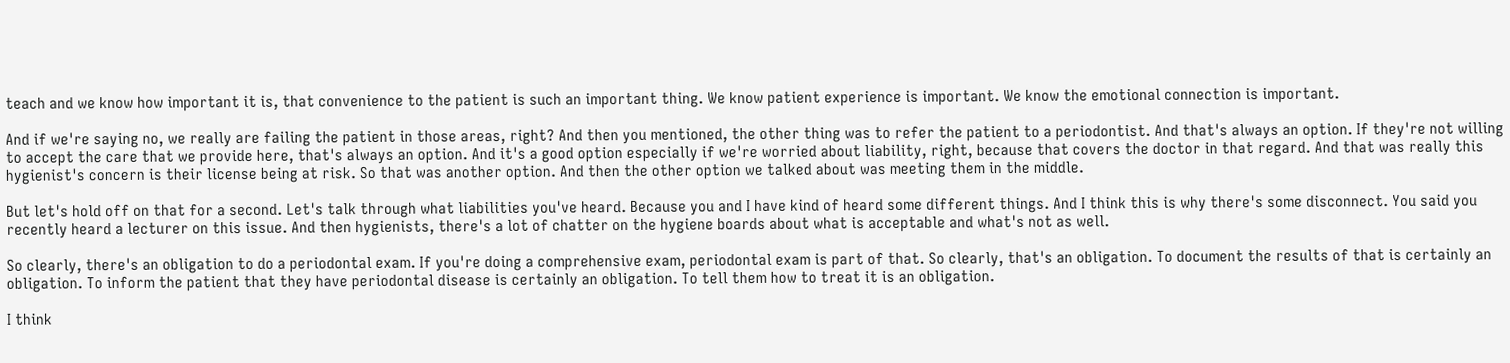teach and we know how important it is, that convenience to the patient is such an important thing. We know patient experience is important. We know the emotional connection is important.

And if we're saying no, we really are failing the patient in those areas, right? And then you mentioned, the other thing was to refer the patient to a periodontist. And that's always an option. If they're not willing to accept the care that we provide here, that's always an option. And it's a good option especially if we're worried about liability, right, because that covers the doctor in that regard. And that was really this hygienist's concern is their license being at risk. So that was another option. And then the other option we talked about was meeting them in the middle.

But let's hold off on that for a second. Let's talk through what liabilities you've heard. Because you and I have kind of heard some different things. And I think this is why there's some disconnect. You said you recently heard a lecturer on this issue. And then hygienists, there's a lot of chatter on the hygiene boards about what is acceptable and what's not as well.

So clearly, there's an obligation to do a periodontal exam. If you're doing a comprehensive exam, periodontal exam is part of that. So clearly, that's an obligation. To document the results of that is certainly an obligation. To inform the patient that they have periodontal disease is certainly an obligation. To tell them how to treat it is an obligation.

I think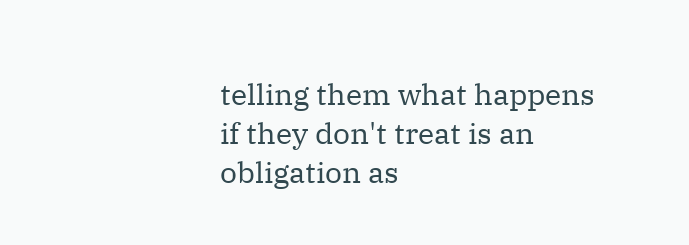telling them what happens if they don't treat is an obligation as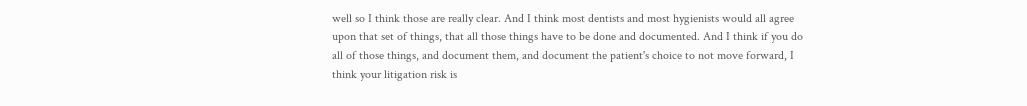well so I think those are really clear. And I think most dentists and most hygienists would all agree upon that set of things, that all those things have to be done and documented. And I think if you do all of those things, and document them, and document the patient's choice to not move forward, I think your litigation risk is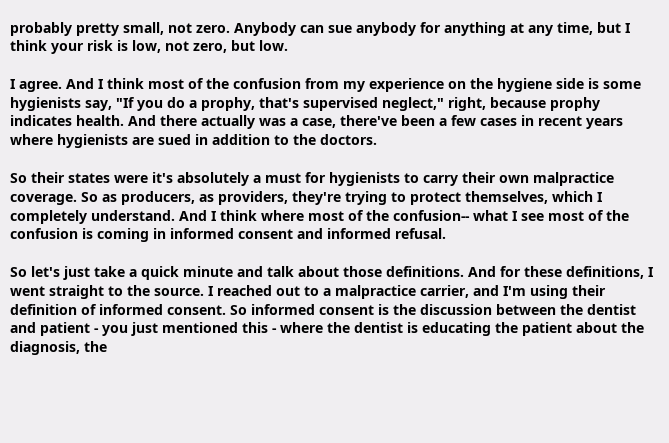probably pretty small, not zero. Anybody can sue anybody for anything at any time, but I think your risk is low, not zero, but low.

I agree. And I think most of the confusion from my experience on the hygiene side is some hygienists say, "If you do a prophy, that's supervised neglect," right, because prophy indicates health. And there actually was a case, there've been a few cases in recent years where hygienists are sued in addition to the doctors.

So their states were it's absolutely a must for hygienists to carry their own malpractice coverage. So as producers, as providers, they're trying to protect themselves, which I completely understand. And I think where most of the confusion-- what I see most of the confusion is coming in informed consent and informed refusal.

So let's just take a quick minute and talk about those definitions. And for these definitions, I went straight to the source. I reached out to a malpractice carrier, and I'm using their definition of informed consent. So informed consent is the discussion between the dentist and patient - you just mentioned this - where the dentist is educating the patient about the diagnosis, the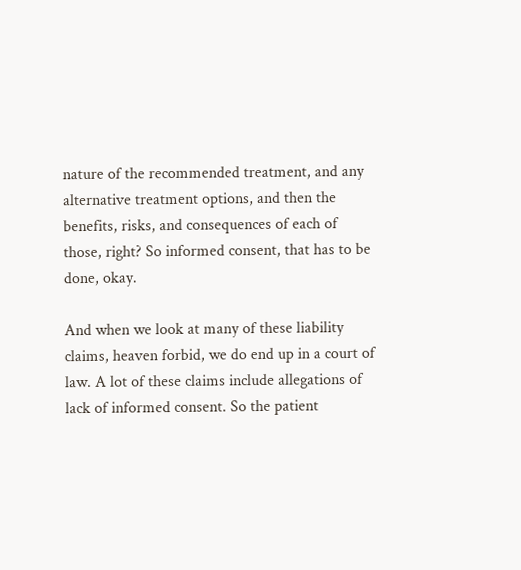nature of the recommended treatment, and any alternative treatment options, and then the benefits, risks, and consequences of each of those, right? So informed consent, that has to be done, okay.

And when we look at many of these liability claims, heaven forbid, we do end up in a court of law. A lot of these claims include allegations of lack of informed consent. So the patient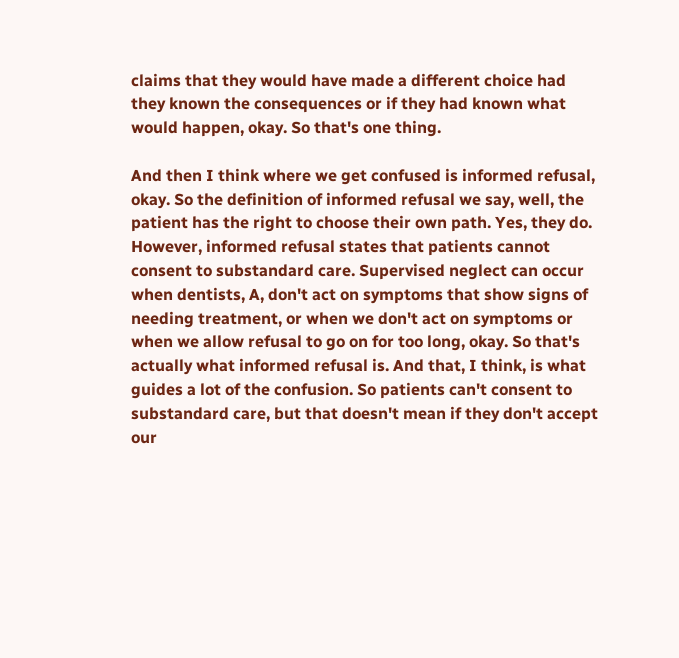claims that they would have made a different choice had they known the consequences or if they had known what would happen, okay. So that's one thing.

And then I think where we get confused is informed refusal, okay. So the definition of informed refusal we say, well, the patient has the right to choose their own path. Yes, they do. However, informed refusal states that patients cannot consent to substandard care. Supervised neglect can occur when dentists, A, don't act on symptoms that show signs of needing treatment, or when we don't act on symptoms or when we allow refusal to go on for too long, okay. So that's actually what informed refusal is. And that, I think, is what guides a lot of the confusion. So patients can't consent to substandard care, but that doesn't mean if they don't accept our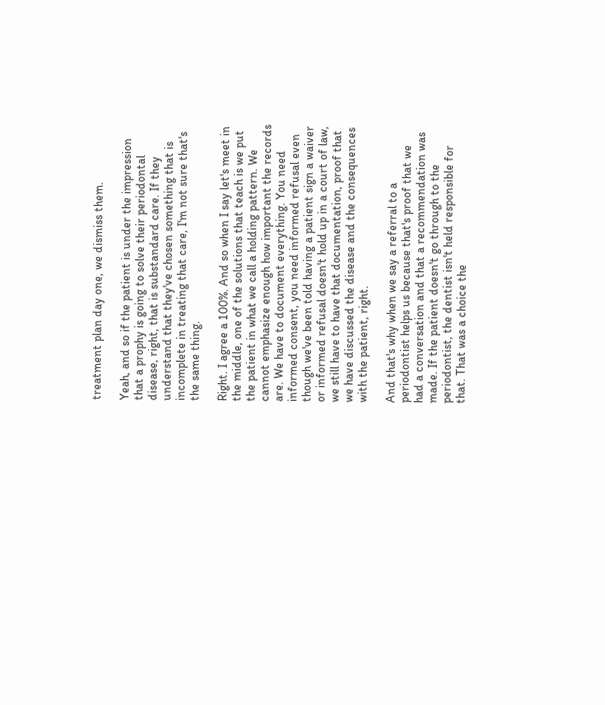treatment plan day one, we dismiss them.

Yeah, and so if the patient is under the impression that a prophy is going to solve their periodontal disease, right, that is substandard care. If they understand that they've chosen something that is incomplete in treating that care, I'm not sure that's the same thing.

Right. I agree a 100%. And so when I say let's meet in the middle, one of the solutions that teach is we put the patient in what we call a holding pattern. We cannot emphasize enough how important the records are. We have to document everything. You need informed consent, you need informed refusal even though we've been told having a patient sign a waiver or informed refusal doesn't hold up in a court of law, we still have to have that documentation, proof that we have discussed the disease and the consequences with the patient, right.

And that's why when we say a referral to a periodontist helps us because that's proof that we had a conversation and that a recommendation was made. If the patient doesn't go through to the periodontist, the dentist isn't held responsible for that. That was a choice the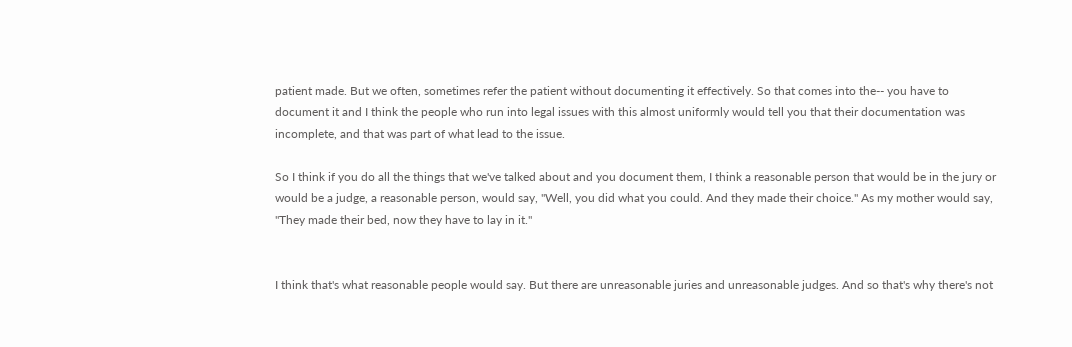patient made. But we often, sometimes refer the patient without documenting it effectively. So that comes into the-- you have to document it and I think the people who run into legal issues with this almost uniformly would tell you that their documentation was incomplete, and that was part of what lead to the issue.

So I think if you do all the things that we've talked about and you document them, I think a reasonable person that would be in the jury or would be a judge, a reasonable person, would say, "Well, you did what you could. And they made their choice." As my mother would say, "They made their bed, now they have to lay in it."


I think that's what reasonable people would say. But there are unreasonable juries and unreasonable judges. And so that's why there's not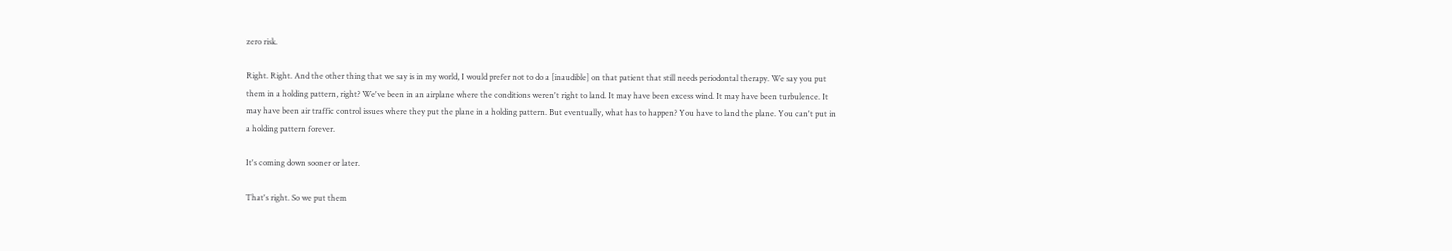zero risk.

Right. Right. And the other thing that we say is in my world, I would prefer not to do a [inaudible] on that patient that still needs periodontal therapy. We say you put them in a holding pattern, right? We've been in an airplane where the conditions weren't right to land. It may have been excess wind. It may have been turbulence. It may have been air traffic control issues where they put the plane in a holding pattern. But eventually, what has to happen? You have to land the plane. You can't put in a holding pattern forever.

It's coming down sooner or later.

That's right. So we put them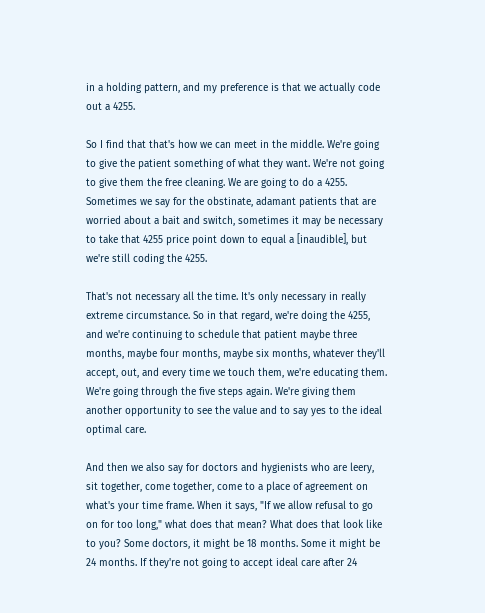in a holding pattern, and my preference is that we actually code out a 4255.

So I find that that's how we can meet in the middle. We're going to give the patient something of what they want. We're not going to give them the free cleaning. We are going to do a 4255. Sometimes we say for the obstinate, adamant patients that are worried about a bait and switch, sometimes it may be necessary to take that 4255 price point down to equal a [inaudible], but we're still coding the 4255.

That's not necessary all the time. It's only necessary in really extreme circumstance. So in that regard, we're doing the 4255, and we're continuing to schedule that patient maybe three months, maybe four months, maybe six months, whatever they'll accept, out, and every time we touch them, we're educating them. We're going through the five steps again. We're giving them another opportunity to see the value and to say yes to the ideal optimal care.

And then we also say for doctors and hygienists who are leery, sit together, come together, come to a place of agreement on what's your time frame. When it says, "If we allow refusal to go on for too long," what does that mean? What does that look like to you? Some doctors, it might be 18 months. Some it might be 24 months. If they're not going to accept ideal care after 24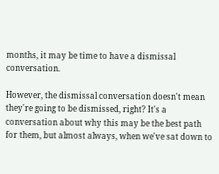months, it may be time to have a dismissal conversation.

However, the dismissal conversation doesn't mean they're going to be dismissed, right? It's a conversation about why this may be the best path for them, but almost always, when we've sat down to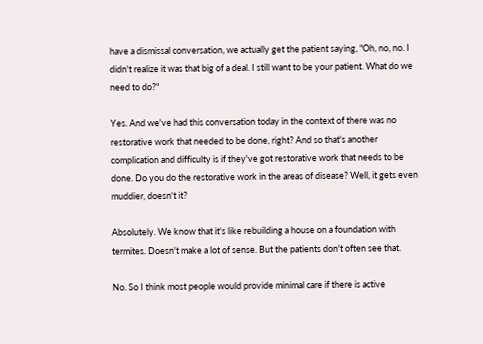have a dismissal conversation, we actually get the patient saying, "Oh, no, no. I didn't realize it was that big of a deal. I still want to be your patient. What do we need to do?"

Yes. And we've had this conversation today in the context of there was no restorative work that needed to be done, right? And so that's another complication and difficulty is if they've got restorative work that needs to be done. Do you do the restorative work in the areas of disease? Well, it gets even muddier, doesn't it?

Absolutely. We know that it's like rebuilding a house on a foundation with termites. Doesn't make a lot of sense. But the patients don't often see that.

No. So I think most people would provide minimal care if there is active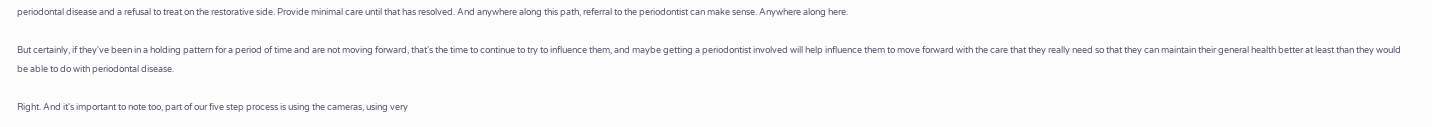periodontal disease and a refusal to treat on the restorative side. Provide minimal care until that has resolved. And anywhere along this path, referral to the periodontist can make sense. Anywhere along here.

But certainly, if they've been in a holding pattern for a period of time and are not moving forward, that's the time to continue to try to influence them, and maybe getting a periodontist involved will help influence them to move forward with the care that they really need so that they can maintain their general health better at least than they would be able to do with periodontal disease.

Right. And it's important to note too, part of our five step process is using the cameras, using very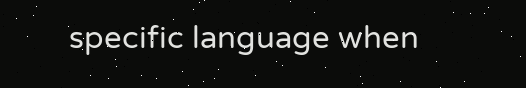specific language when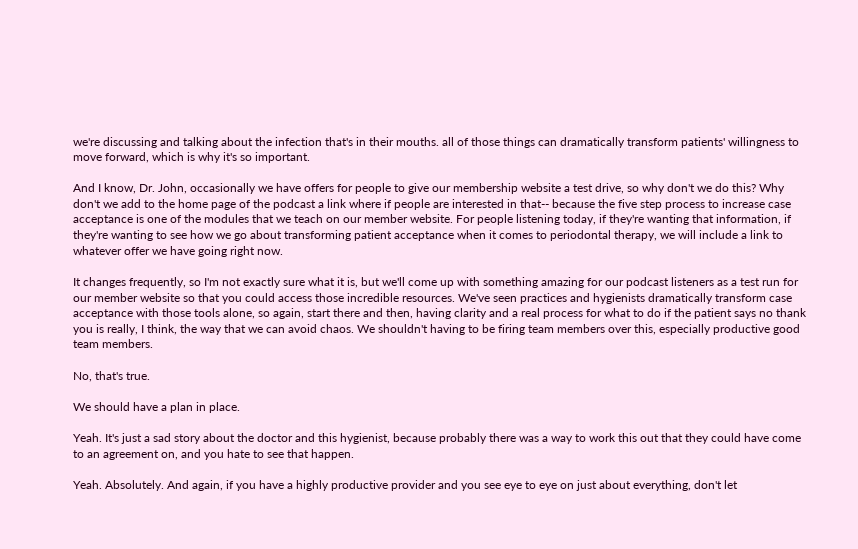we're discussing and talking about the infection that's in their mouths. all of those things can dramatically transform patients' willingness to move forward, which is why it's so important.

And I know, Dr. John, occasionally we have offers for people to give our membership website a test drive, so why don't we do this? Why don't we add to the home page of the podcast a link where if people are interested in that-- because the five step process to increase case acceptance is one of the modules that we teach on our member website. For people listening today, if they're wanting that information, if they're wanting to see how we go about transforming patient acceptance when it comes to periodontal therapy, we will include a link to whatever offer we have going right now.

It changes frequently, so I'm not exactly sure what it is, but we'll come up with something amazing for our podcast listeners as a test run for our member website so that you could access those incredible resources. We've seen practices and hygienists dramatically transform case acceptance with those tools alone, so again, start there and then, having clarity and a real process for what to do if the patient says no thank you is really, I think, the way that we can avoid chaos. We shouldn't having to be firing team members over this, especially productive good team members.

No, that's true.

We should have a plan in place.

Yeah. It's just a sad story about the doctor and this hygienist, because probably there was a way to work this out that they could have come to an agreement on, and you hate to see that happen.

Yeah. Absolutely. And again, if you have a highly productive provider and you see eye to eye on just about everything, don't let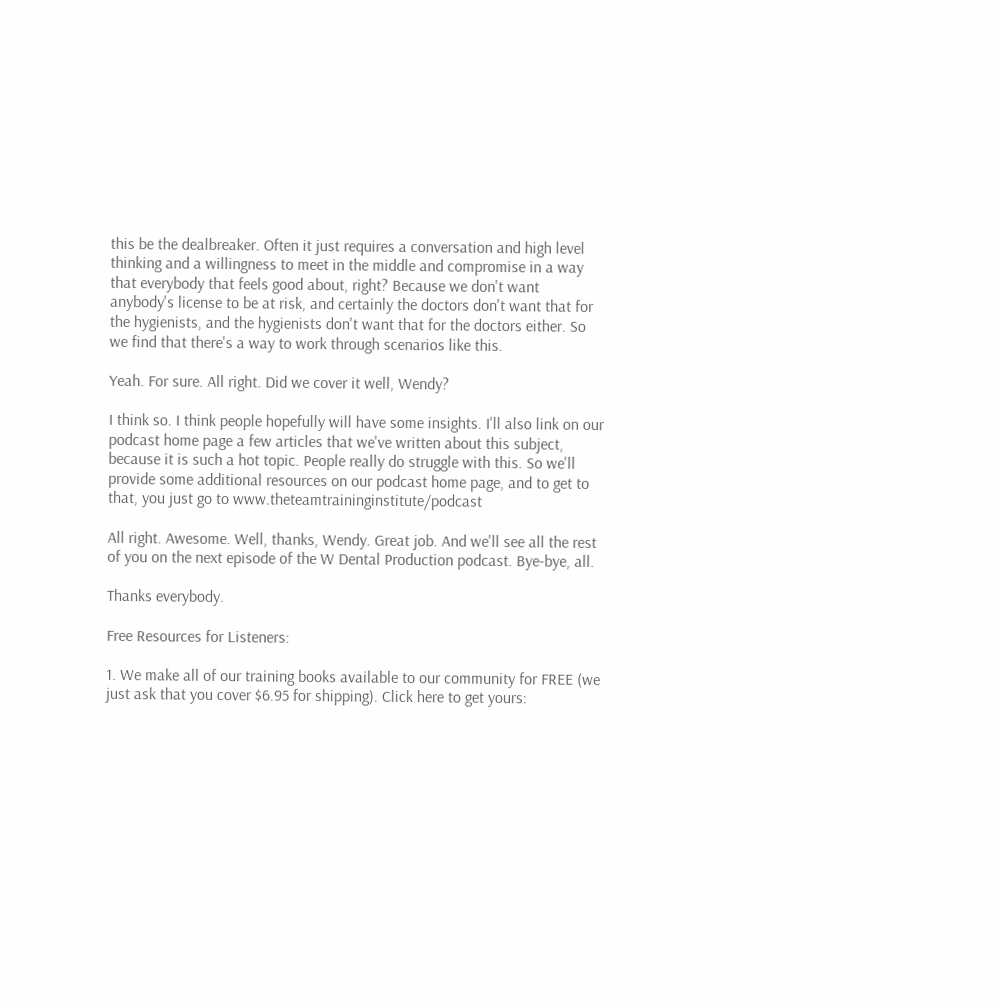this be the dealbreaker. Often it just requires a conversation and high level thinking and a willingness to meet in the middle and compromise in a way that everybody that feels good about, right? Because we don't want anybody's license to be at risk, and certainly the doctors don't want that for the hygienists, and the hygienists don't want that for the doctors either. So we find that there's a way to work through scenarios like this.

Yeah. For sure. All right. Did we cover it well, Wendy?

I think so. I think people hopefully will have some insights. I'll also link on our podcast home page a few articles that we've written about this subject, because it is such a hot topic. People really do struggle with this. So we'll provide some additional resources on our podcast home page, and to get to that, you just go to www.theteamtraininginstitute/podcast

All right. Awesome. Well, thanks, Wendy. Great job. And we'll see all the rest of you on the next episode of the W Dental Production podcast. Bye-bye, all.

Thanks everybody.

Free Resources for Listeners:

1. We make all of our training books available to our community for FREE (we just ask that you cover $6.95 for shipping). Click here to get yours: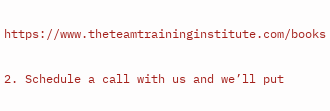https://www.theteamtraininginstitute.com/books

2. Schedule a call with us and we’ll put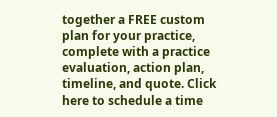together a FREE custom plan for your practice, complete with a practice evaluation, action plan, timeline, and quote. Click here to schedule a time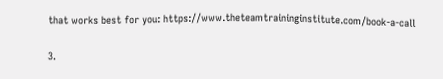that works best for you: https://www.theteamtraininginstitute.com/book-a-call

3.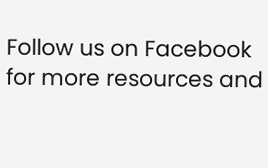Follow us on Facebook for more resources and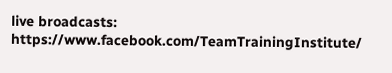live broadcasts: https://www.facebook.com/TeamTrainingInstitute/